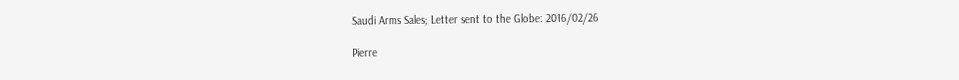Saudi Arms Sales; Letter sent to the Globe: 2016/02/26

Pierre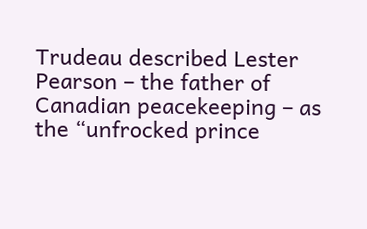Trudeau described Lester Pearson – the father of Canadian peacekeeping – as the “unfrocked prince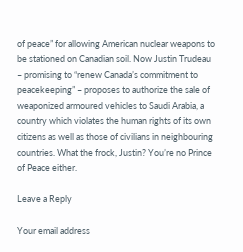of peace” for allowing American nuclear weapons to be stationed on Canadian soil. Now Justin Trudeau – promising to “renew Canada’s commitment to peacekeeping” – proposes to authorize the sale of weaponized armoured vehicles to Saudi Arabia, a country which violates the human rights of its own citizens as well as those of civilians in neighbouring countries. What the frock, Justin? You’re no Prince of Peace either.

Leave a Reply

Your email address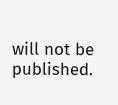will not be published.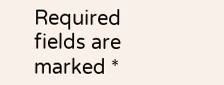Required fields are marked *